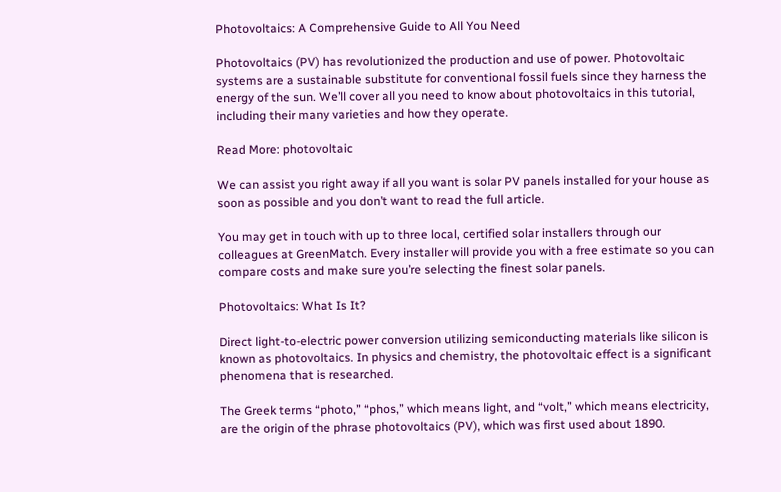Photovoltaics: A Comprehensive Guide to All You Need

Photovoltaics (PV) has revolutionized the production and use of power. Photovoltaic systems are a sustainable substitute for conventional fossil fuels since they harness the energy of the sun. We’ll cover all you need to know about photovoltaics in this tutorial, including their many varieties and how they operate.

Read More: photovoltaic

We can assist you right away if all you want is solar PV panels installed for your house as soon as possible and you don’t want to read the full article.

You may get in touch with up to three local, certified solar installers through our colleagues at GreenMatch. Every installer will provide you with a free estimate so you can compare costs and make sure you’re selecting the finest solar panels.

Photovoltaics: What Is It?

Direct light-to-electric power conversion utilizing semiconducting materials like silicon is known as photovoltaics. In physics and chemistry, the photovoltaic effect is a significant phenomena that is researched.

The Greek terms “photo,” “phos,” which means light, and “volt,” which means electricity, are the origin of the phrase photovoltaics (PV), which was first used about 1890.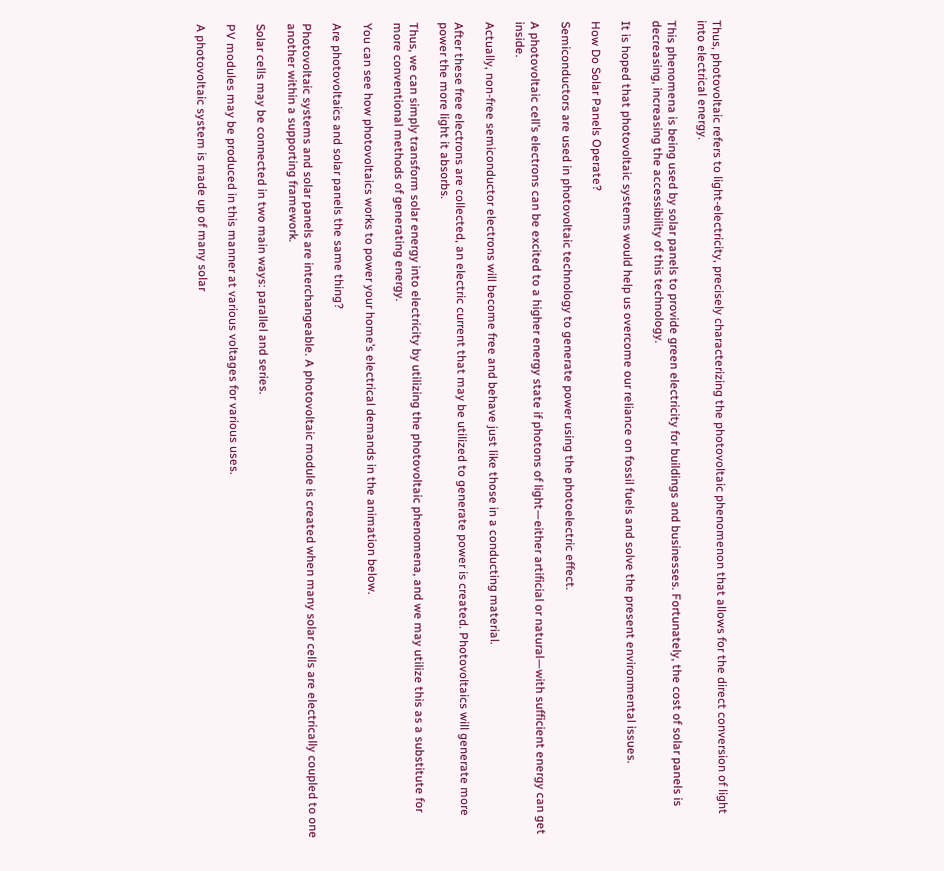Thus, photovoltaic refers to light-electricity, precisely characterizing the photovoltaic phenomenon that allows for the direct conversion of light into electrical energy.

This phenomena is being used by solar panels to provide green electricity for buildings and businesses. Fortunately, the cost of solar panels is decreasing, increasing the accessibility of this technology.

It is hoped that photovoltaic systems would help us overcome our reliance on fossil fuels and solve the present environmental issues.

How Do Solar Panels Operate?

Semiconductors are used in photovoltaic technology to generate power using the photoelectric effect.

A photovoltaic cell’s electrons can be excited to a higher energy state if photons of light—either artificial or natural—with sufficient energy can get inside.

Actually, non-free semiconductor electrons will become free and behave just like those in a conducting material.

After these free electrons are collected, an electric current that may be utilized to generate power is created. Photovoltaics will generate more power the more light it absorbs.

Thus, we can simply transform solar energy into electricity by utilizing the photovoltaic phenomena, and we may utilize this as a substitute for more conventional methods of generating energy.

You can see how photovoltaics works to power your home’s electrical demands in the animation below.

Are photovoltaics and solar panels the same thing?

Photovoltaic systems and solar panels are interchangeable. A photovoltaic module is created when many solar cells are electrically coupled to one another within a supporting framework.

Solar cells may be connected in two main ways: parallel and series.

PV modules may be produced in this manner at various voltages for various uses.

A photovoltaic system is made up of many solar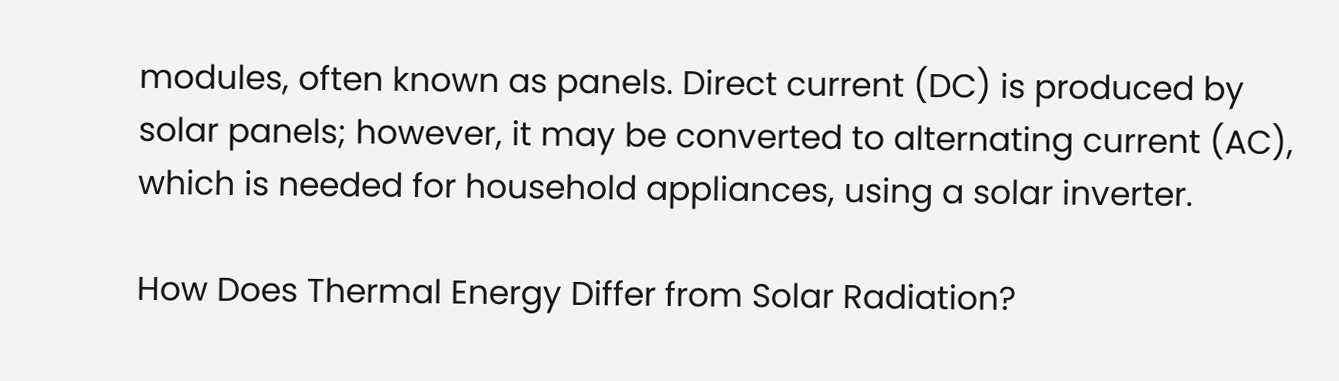modules, often known as panels. Direct current (DC) is produced by solar panels; however, it may be converted to alternating current (AC), which is needed for household appliances, using a solar inverter.

How Does Thermal Energy Differ from Solar Radiation?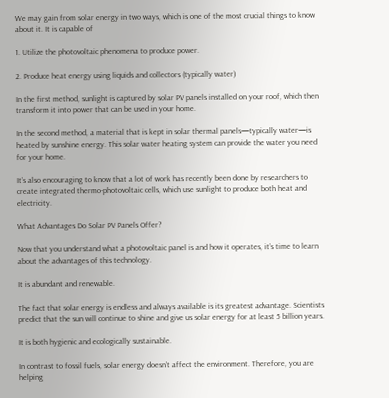We may gain from solar energy in two ways, which is one of the most crucial things to know about it. It is capable of

1. Utilize the photovoltaic phenomena to produce power.

2. Produce heat energy using liquids and collectors (typically water)

In the first method, sunlight is captured by solar PV panels installed on your roof, which then transform it into power that can be used in your home.

In the second method, a material that is kept in solar thermal panels—typically water—is heated by sunshine energy. This solar water heating system can provide the water you need for your home.

It’s also encouraging to know that a lot of work has recently been done by researchers to create integrated thermo-photovoltaic cells, which use sunlight to produce both heat and electricity.

What Advantages Do Solar PV Panels Offer?

Now that you understand what a photovoltaic panel is and how it operates, it’s time to learn about the advantages of this technology.

It is abundant and renewable.

The fact that solar energy is endless and always available is its greatest advantage. Scientists predict that the sun will continue to shine and give us solar energy for at least 5 billion years.

It is both hygienic and ecologically sustainable.

In contrast to fossil fuels, solar energy doesn’t affect the environment. Therefore, you are helping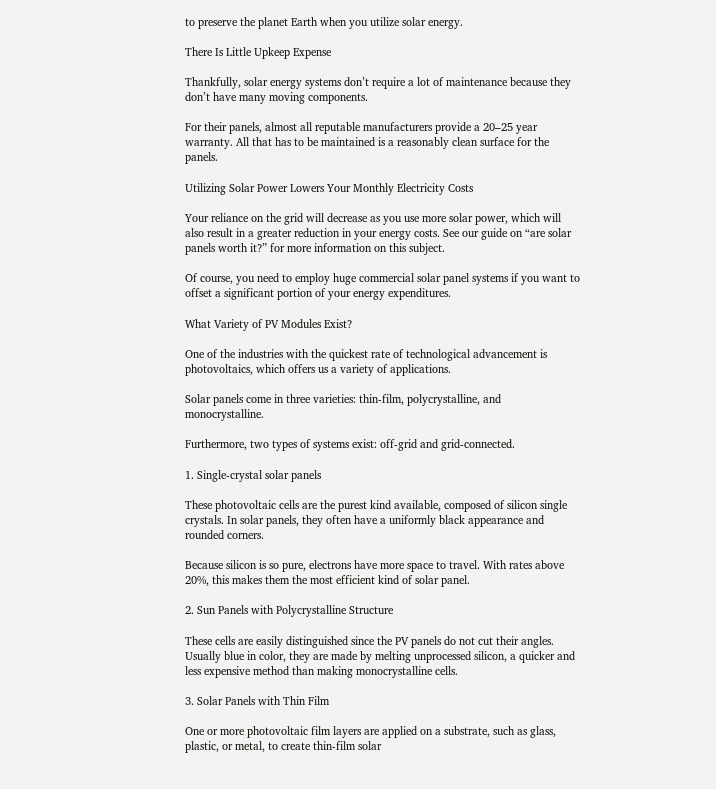to preserve the planet Earth when you utilize solar energy.

There Is Little Upkeep Expense

Thankfully, solar energy systems don’t require a lot of maintenance because they don’t have many moving components.

For their panels, almost all reputable manufacturers provide a 20–25 year warranty. All that has to be maintained is a reasonably clean surface for the panels.

Utilizing Solar Power Lowers Your Monthly Electricity Costs

Your reliance on the grid will decrease as you use more solar power, which will also result in a greater reduction in your energy costs. See our guide on “are solar panels worth it?” for more information on this subject.

Of course, you need to employ huge commercial solar panel systems if you want to offset a significant portion of your energy expenditures.

What Variety of PV Modules Exist?

One of the industries with the quickest rate of technological advancement is photovoltaics, which offers us a variety of applications.

Solar panels come in three varieties: thin-film, polycrystalline, and monocrystalline.

Furthermore, two types of systems exist: off-grid and grid-connected.

1. Single-crystal solar panels

These photovoltaic cells are the purest kind available, composed of silicon single crystals. In solar panels, they often have a uniformly black appearance and rounded corners.

Because silicon is so pure, electrons have more space to travel. With rates above 20%, this makes them the most efficient kind of solar panel.

2. Sun Panels with Polycrystalline Structure

These cells are easily distinguished since the PV panels do not cut their angles. Usually blue in color, they are made by melting unprocessed silicon, a quicker and less expensive method than making monocrystalline cells.

3. Solar Panels with Thin Film

One or more photovoltaic film layers are applied on a substrate, such as glass, plastic, or metal, to create thin-film solar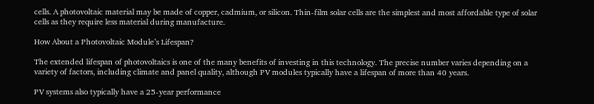cells. A photovoltaic material may be made of copper, cadmium, or silicon. Thin-film solar cells are the simplest and most affordable type of solar cells as they require less material during manufacture.

How About a Photovoltaic Module’s Lifespan?

The extended lifespan of photovoltaics is one of the many benefits of investing in this technology. The precise number varies depending on a variety of factors, including climate and panel quality, although PV modules typically have a lifespan of more than 40 years.

PV systems also typically have a 25-year performance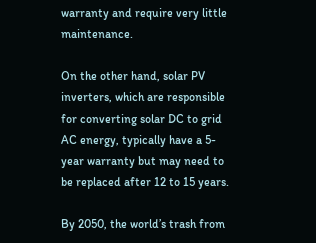warranty and require very little maintenance.

On the other hand, solar PV inverters, which are responsible for converting solar DC to grid AC energy, typically have a 5-year warranty but may need to be replaced after 12 to 15 years.

By 2050, the world’s trash from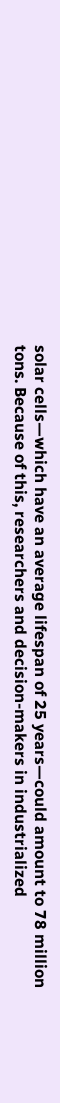solar cells—which have an average lifespan of 25 years—could amount to 78 million tons. Because of this, researchers and decision-makers in industrialized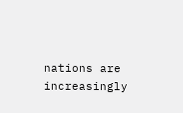nations are increasingly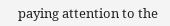paying attention to the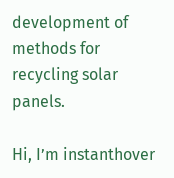development of methods for recycling solar panels.

Hi, I’m instanthover